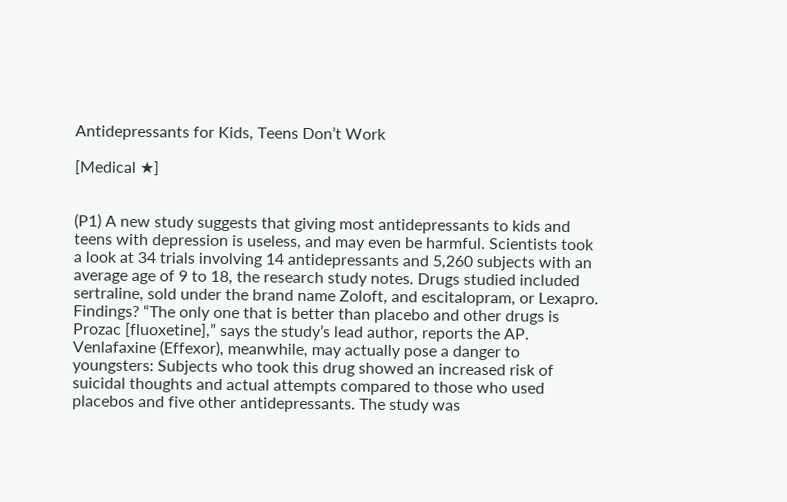Antidepressants for Kids, Teens Don’t Work

[Medical ★]


(P1) A new study suggests that giving most antidepressants to kids and teens with depression is useless, and may even be harmful. Scientists took a look at 34 trials involving 14 antidepressants and 5,260 subjects with an average age of 9 to 18, the research study notes. Drugs studied included sertraline, sold under the brand name Zoloft, and escitalopram, or Lexapro. Findings? “The only one that is better than placebo and other drugs is Prozac [fluoxetine],” says the study’s lead author, reports the AP. Venlafaxine (Effexor), meanwhile, may actually pose a danger to youngsters: Subjects who took this drug showed an increased risk of suicidal thoughts and actual attempts compared to those who used placebos and five other antidepressants. The study was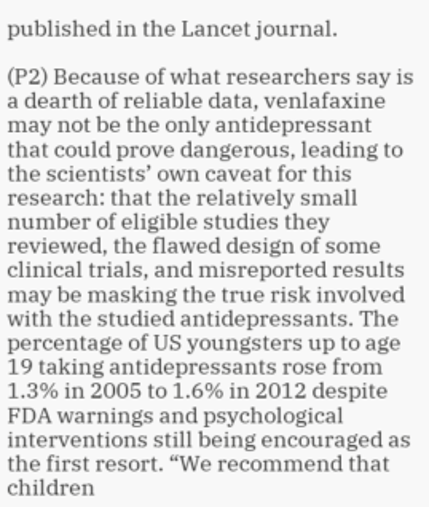published in the Lancet journal.

(P2) Because of what researchers say is a dearth of reliable data, venlafaxine may not be the only antidepressant that could prove dangerous, leading to the scientists’ own caveat for this research: that the relatively small number of eligible studies they reviewed, the flawed design of some clinical trials, and misreported results may be masking the true risk involved with the studied antidepressants. The percentage of US youngsters up to age 19 taking antidepressants rose from 1.3% in 2005 to 1.6% in 2012 despite FDA warnings and psychological interventions still being encouraged as the first resort. “We recommend that children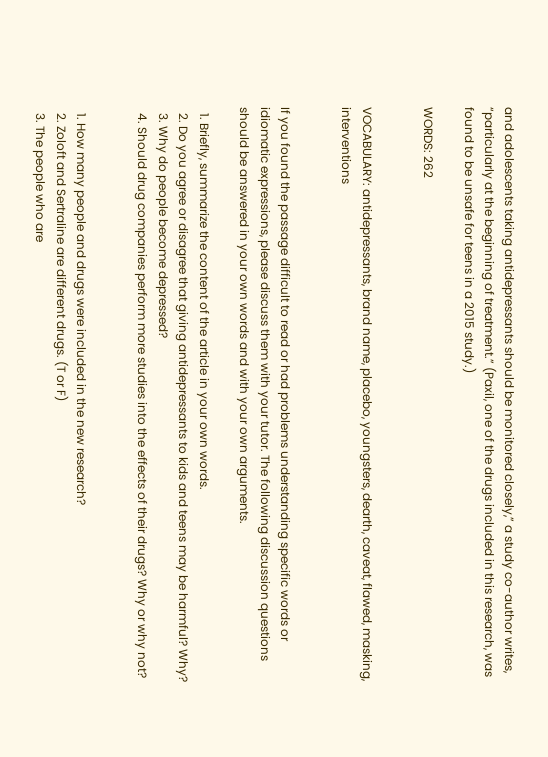and adolescents taking antidepressants should be monitored closely,” a study co-author writes, “particularly at the beginning of treatment.” (Paxil, one of the drugs included in this research, was found to be unsafe for teens in a 2015 study.)

WORDS: 262


VOCABULARY: antidepressants, brand name, placebo, youngsters, dearth, caveat, flawed, masking, interventions


If you found the passage difficult to read or had problems understanding specific words or idiomatic expressions, please discuss them with your tutor. The following discussion questions should be answered in your own words and with your own arguments.

  1. Briefly, summarize the content of the article in your own words.
  2. Do you agree or disagree that giving antidepressants to kids and teens may be harmful? Why?
  3. Why do people become depressed?
  4. Should drug companies perform more studies into the effects of their drugs? Why or why not?


  1. How many people and drugs were included in the new research?
  2. Zoloft and Sertraline are different drugs. (T or F)
  3. The people who are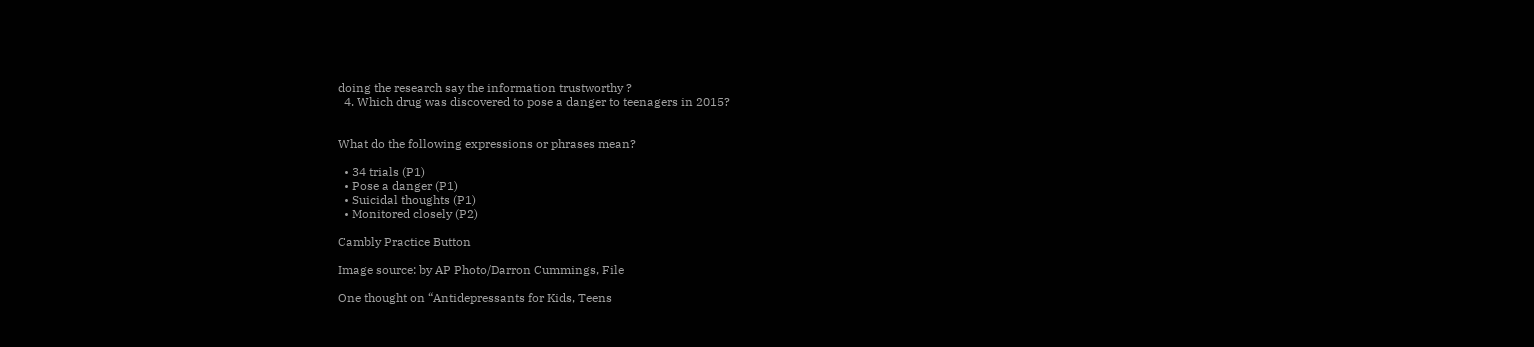doing the research say the information trustworthy ?
  4. Which drug was discovered to pose a danger to teenagers in 2015?


What do the following expressions or phrases mean?

  • 34 trials (P1)
  • Pose a danger (P1)
  • Suicidal thoughts (P1)
  • Monitored closely (P2)

Cambly Practice Button

Image source: by AP Photo/Darron Cummings, File

One thought on “Antidepressants for Kids, Teens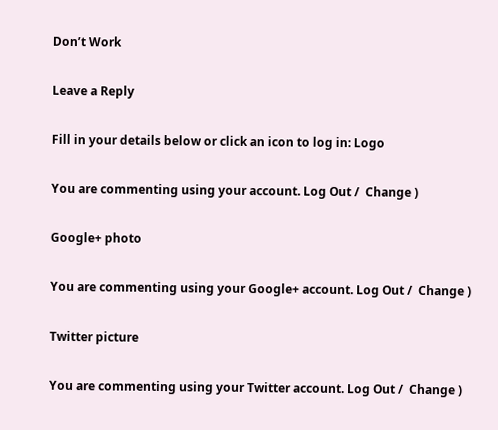Don’t Work

Leave a Reply

Fill in your details below or click an icon to log in: Logo

You are commenting using your account. Log Out /  Change )

Google+ photo

You are commenting using your Google+ account. Log Out /  Change )

Twitter picture

You are commenting using your Twitter account. Log Out /  Change )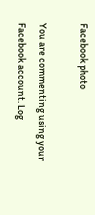Facebook photo

You are commenting using your Facebook account. Log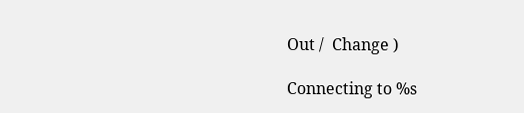Out /  Change )

Connecting to %s